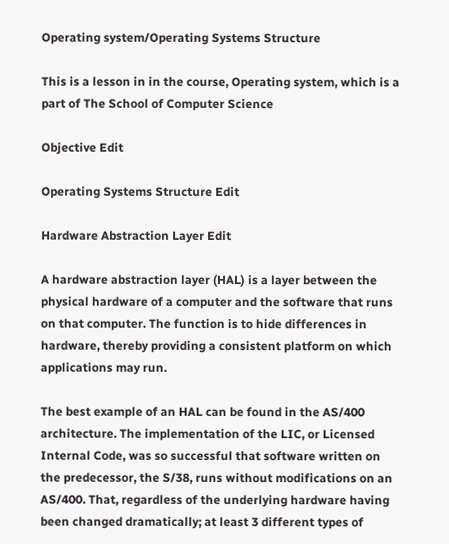Operating system/Operating Systems Structure

This is a lesson in in the course, Operating system, which is a part of The School of Computer Science

Objective Edit

Operating Systems Structure Edit

Hardware Abstraction Layer Edit

A hardware abstraction layer (HAL) is a layer between the physical hardware of a computer and the software that runs on that computer. The function is to hide differences in hardware, thereby providing a consistent platform on which applications may run.

The best example of an HAL can be found in the AS/400 architecture. The implementation of the LIC, or Licensed Internal Code, was so successful that software written on the predecessor, the S/38, runs without modifications on an AS/400. That, regardless of the underlying hardware having been changed dramatically; at least 3 different types of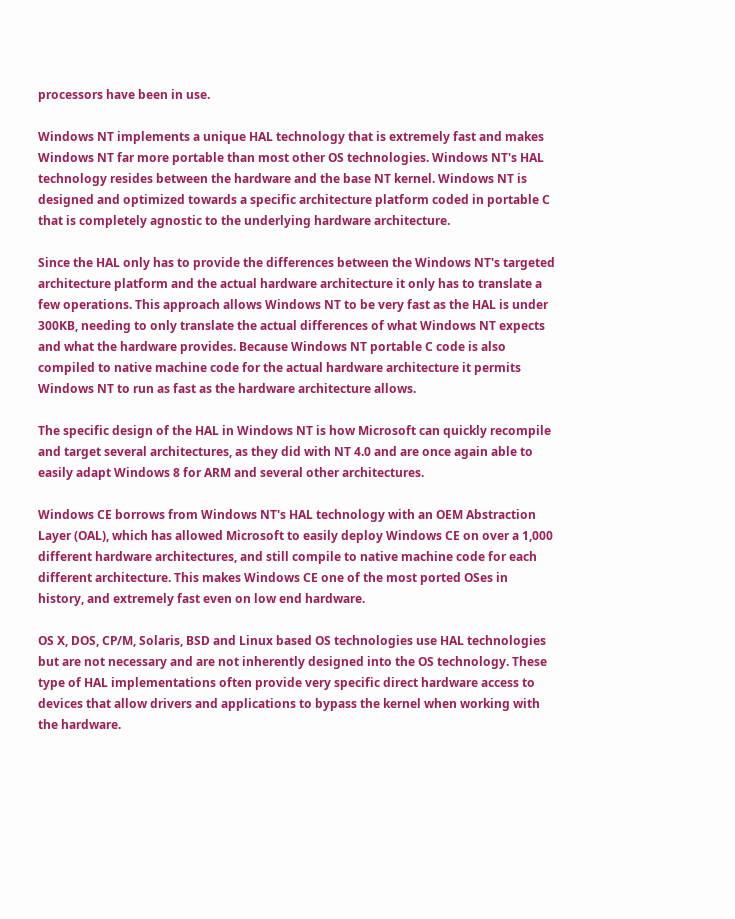processors have been in use.

Windows NT implements a unique HAL technology that is extremely fast and makes Windows NT far more portable than most other OS technologies. Windows NT's HAL technology resides between the hardware and the base NT kernel. Windows NT is designed and optimized towards a specific architecture platform coded in portable C that is completely agnostic to the underlying hardware architecture.

Since the HAL only has to provide the differences between the Windows NT's targeted architecture platform and the actual hardware architecture it only has to translate a few operations. This approach allows Windows NT to be very fast as the HAL is under 300KB, needing to only translate the actual differences of what Windows NT expects and what the hardware provides. Because Windows NT portable C code is also compiled to native machine code for the actual hardware architecture it permits Windows NT to run as fast as the hardware architecture allows.

The specific design of the HAL in Windows NT is how Microsoft can quickly recompile and target several architectures, as they did with NT 4.0 and are once again able to easily adapt Windows 8 for ARM and several other architectures.

Windows CE borrows from Windows NT's HAL technology with an OEM Abstraction Layer (OAL), which has allowed Microsoft to easily deploy Windows CE on over a 1,000 different hardware architectures, and still compile to native machine code for each different architecture. This makes Windows CE one of the most ported OSes in history, and extremely fast even on low end hardware.

OS X, DOS, CP/M, Solaris, BSD and Linux based OS technologies use HAL technologies but are not necessary and are not inherently designed into the OS technology. These type of HAL implementations often provide very specific direct hardware access to devices that allow drivers and applications to bypass the kernel when working with the hardware.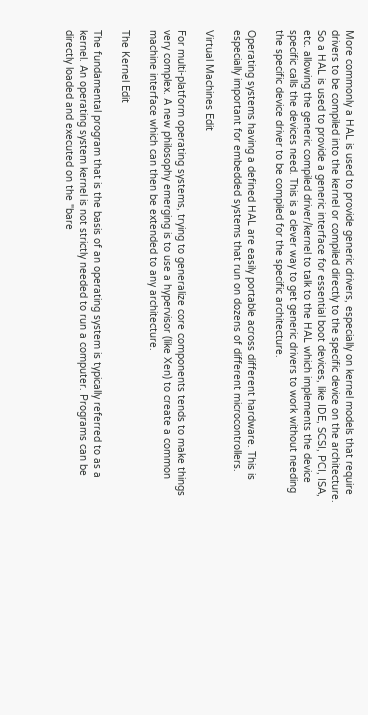More commonly a HAL is used to provide generic drivers, especially on kernel models that require drivers to be compiled into the kernel or compiled directly to the specific device on the architecture. So a HAL is used to provide a generic interface for essential boot devices, like IDE, SCSI, PCI, ISA, etc. allowing the generic compiled driver/kernel to talk to the HAL which implements the device specific calls the devices need. This is a clever way to get generic drivers to work without needing the specific device driver to be compiled for the specific architecture.

Operating systems having a defined HAL are easily portable across different hardware. This is especially important for embedded systems that run on dozens of different microcontrollers.

Virtual Machines Edit

For multi-platform operating systems, trying to generalize core components tends to make things very complex. A new philosophy emerging is to use a hypervisor (like Xen) to create a common machine interface which can then be extended to any architecture.

The Kernel Edit

The fundamental program that is the basis of an operating system is typically referred to as a kernel. An operating system kernel is not strictly needed to run a computer. Programs can be directly loaded and executed on the "bare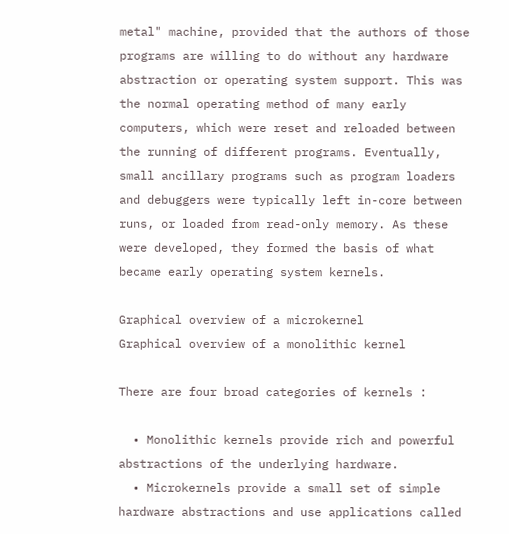metal" machine, provided that the authors of those programs are willing to do without any hardware abstraction or operating system support. This was the normal operating method of many early computers, which were reset and reloaded between the running of different programs. Eventually, small ancillary programs such as program loaders and debuggers were typically left in-core between runs, or loaded from read-only memory. As these were developed, they formed the basis of what became early operating system kernels.

Graphical overview of a microkernel
Graphical overview of a monolithic kernel

There are four broad categories of kernels :

  • Monolithic kernels provide rich and powerful abstractions of the underlying hardware.
  • Microkernels provide a small set of simple hardware abstractions and use applications called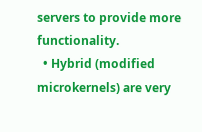servers to provide more functionality.
  • Hybrid (modified microkernels) are very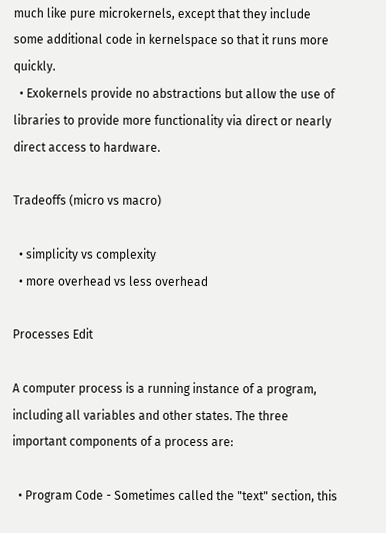much like pure microkernels, except that they include some additional code in kernelspace so that it runs more quickly.
  • Exokernels provide no abstractions but allow the use of libraries to provide more functionality via direct or nearly direct access to hardware.

Tradeoffs (micro vs macro)

  • simplicity vs complexity
  • more overhead vs less overhead

Processes Edit

A computer process is a running instance of a program, including all variables and other states. The three important components of a process are:

  • Program Code - Sometimes called the "text" section, this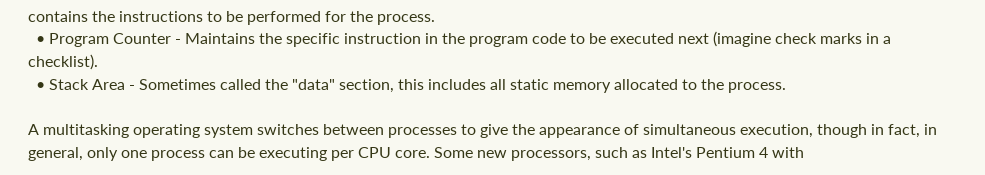contains the instructions to be performed for the process.
  • Program Counter - Maintains the specific instruction in the program code to be executed next (imagine check marks in a checklist).
  • Stack Area - Sometimes called the "data" section, this includes all static memory allocated to the process.

A multitasking operating system switches between processes to give the appearance of simultaneous execution, though in fact, in general, only one process can be executing per CPU core. Some new processors, such as Intel's Pentium 4 with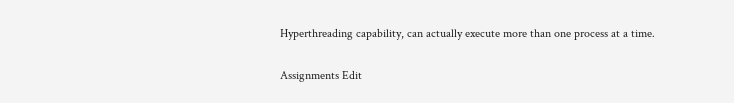Hyperthreading capability, can actually execute more than one process at a time.

Assignments Edit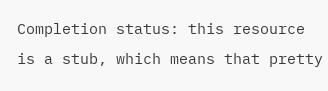Completion status: this resource is a stub, which means that pretty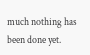much nothing has been done yet.